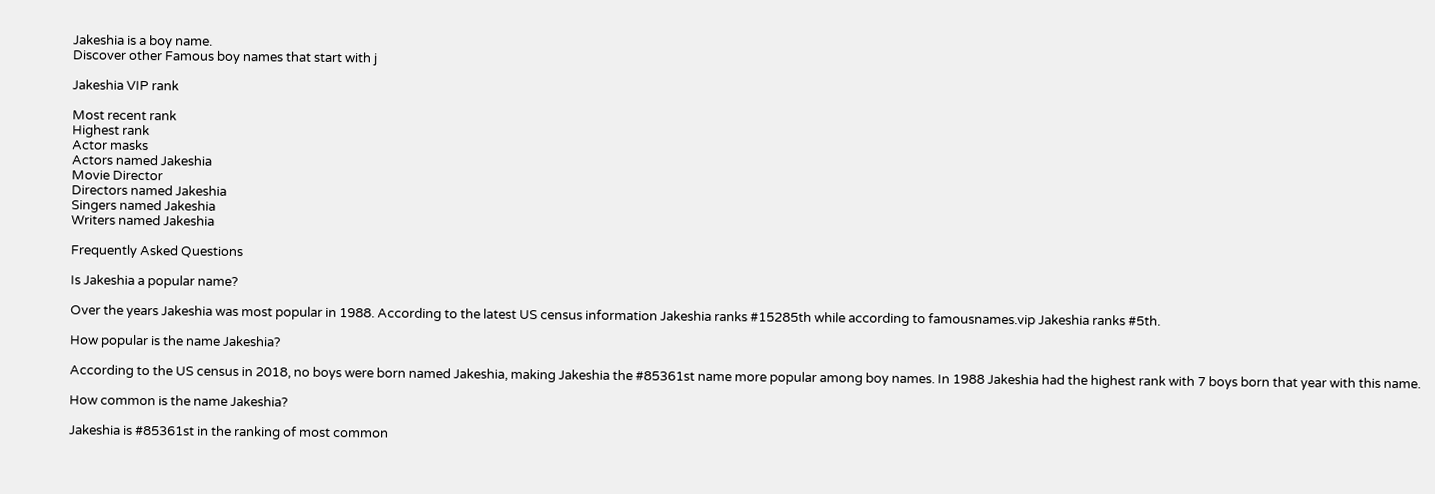Jakeshia is a boy name.
Discover other Famous boy names that start with j

Jakeshia VIP rank

Most recent rank
Highest rank
Actor masks
Actors named Jakeshia
Movie Director
Directors named Jakeshia
Singers named Jakeshia
Writers named Jakeshia

Frequently Asked Questions

Is Jakeshia a popular name?

Over the years Jakeshia was most popular in 1988. According to the latest US census information Jakeshia ranks #15285th while according to famousnames.vip Jakeshia ranks #5th.

How popular is the name Jakeshia?

According to the US census in 2018, no boys were born named Jakeshia, making Jakeshia the #85361st name more popular among boy names. In 1988 Jakeshia had the highest rank with 7 boys born that year with this name.

How common is the name Jakeshia?

Jakeshia is #85361st in the ranking of most common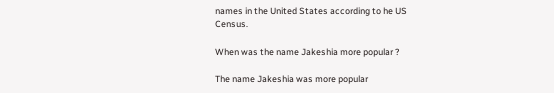names in the United States according to he US Census.

When was the name Jakeshia more popular ?

The name Jakeshia was more popular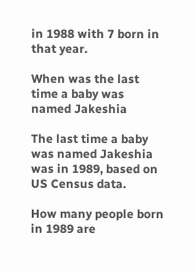in 1988 with 7 born in that year.

When was the last time a baby was named Jakeshia

The last time a baby was named Jakeshia was in 1989, based on US Census data.

How many people born in 1989 are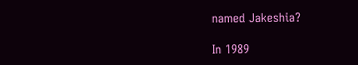named Jakeshia?

In 1989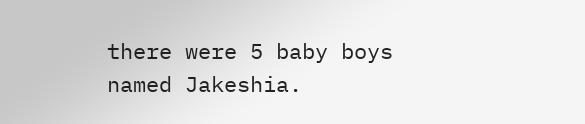there were 5 baby boys named Jakeshia.